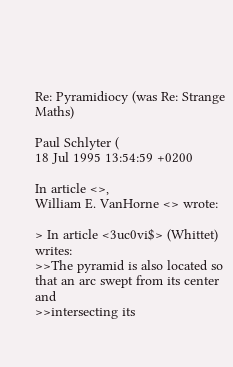Re: Pyramidiocy (was Re: Strange Maths)

Paul Schlyter (
18 Jul 1995 13:54:59 +0200

In article <>,
William E. VanHorne <> wrote:

> In article <3uc0vi$> (Whittet) writes:
>>The pyramid is also located so that an arc swept from its center and
>>intersecting its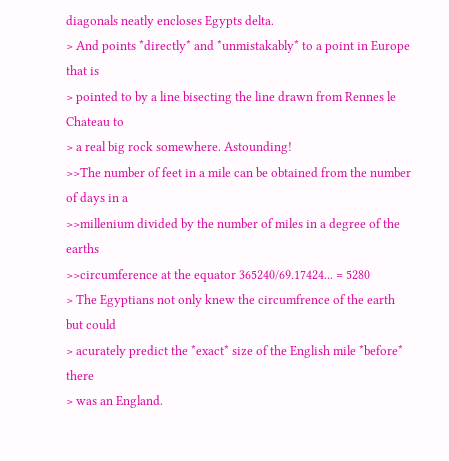diagonals neatly encloses Egypts delta.
> And points *directly* and *unmistakably* to a point in Europe that is
> pointed to by a line bisecting the line drawn from Rennes le Chateau to
> a real big rock somewhere. Astounding!
>>The number of feet in a mile can be obtained from the number of days in a
>>millenium divided by the number of miles in a degree of the earths
>>circumference at the equator 365240/69.17424... = 5280
> The Egyptians not only knew the circumfrence of the earth but could
> acurately predict the *exact* size of the English mile *before* there
> was an England.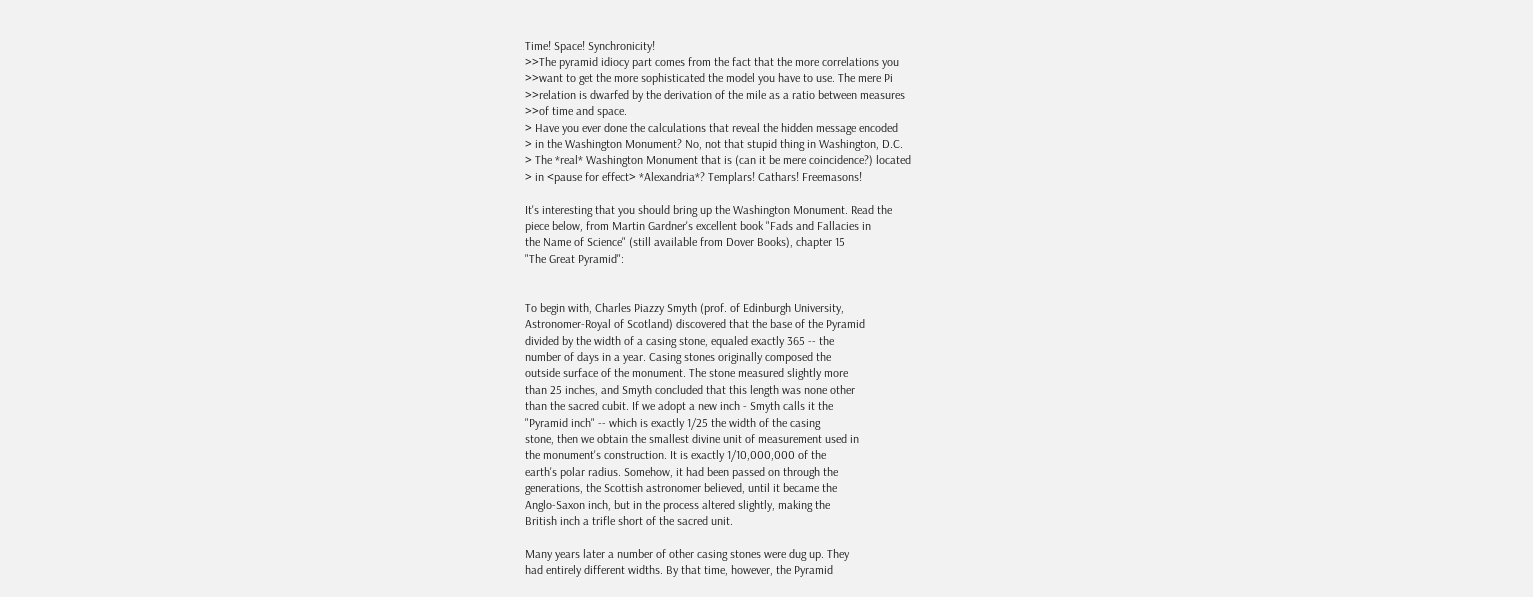Time! Space! Synchronicity!
>>The pyramid idiocy part comes from the fact that the more correlations you
>>want to get the more sophisticated the model you have to use. The mere Pi
>>relation is dwarfed by the derivation of the mile as a ratio between measures
>>of time and space.
> Have you ever done the calculations that reveal the hidden message encoded
> in the Washington Monument? No, not that stupid thing in Washington, D.C.
> The *real* Washington Monument that is (can it be mere coincidence?) located
> in <pause for effect> *Alexandria*? Templars! Cathars! Freemasons!

It's interesting that you should bring up the Washington Monument. Read the
piece below, from Martin Gardner's excellent book "Fads and Fallacies in
the Name of Science" (still available from Dover Books), chapter 15
"The Great Pyramid":


To begin with, Charles Piazzy Smyth (prof. of Edinburgh University,
Astronomer-Royal of Scotland) discovered that the base of the Pyramid
divided by the width of a casing stone, equaled exactly 365 -- the
number of days in a year. Casing stones originally composed the
outside surface of the monument. The stone measured slightly more
than 25 inches, and Smyth concluded that this length was none other
than the sacred cubit. If we adopt a new inch - Smyth calls it the
"Pyramid inch" -- which is exactly 1/25 the width of the casing
stone, then we obtain the smallest divine unit of measurement used in
the monument's construction. It is exactly 1/10,000,000 of the
earth's polar radius. Somehow, it had been passed on through the
generations, the Scottish astronomer believed, until it became the
Anglo-Saxon inch, but in the process altered slightly, making the
British inch a trifle short of the sacred unit.

Many years later a number of other casing stones were dug up. They
had entirely different widths. By that time, however, the Pyramid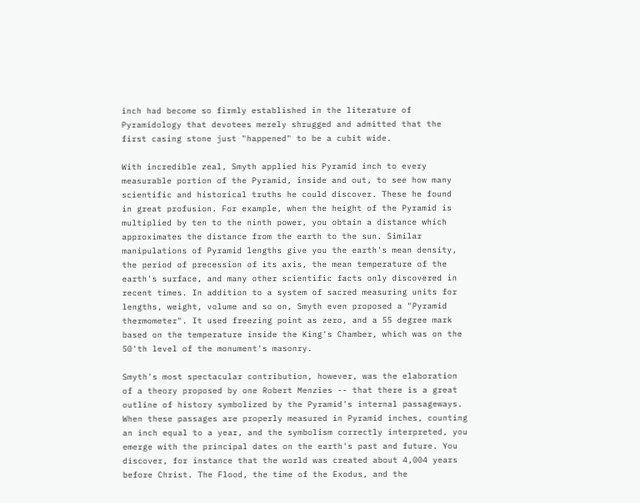inch had become so firmly established in the literature of
Pyramidology that devotees merely shrugged and admitted that the
first casing stone just "happened" to be a cubit wide.

With incredible zeal, Smyth applied his Pyramid inch to every
measurable portion of the Pyramid, inside and out, to see how many
scientific and historical truths he could discover. These he found
in great profusion. For example, when the height of the Pyramid is
multiplied by ten to the ninth power, you obtain a distance which
approximates the distance from the earth to the sun. Similar
manipulations of Pyramid lengths give you the earth's mean density,
the period of precession of its axis, the mean temperature of the
earth's surface, and many other scientific facts only discovered in
recent times. In addition to a system of sacred measuring units for
lengths, weight, volume and so on, Smyth even proposed a "Pyramid
thermometer". It used freezing point as zero, and a 55 degree mark
based on the temperature inside the King's Chamber, which was on the
50'th level of the monument's masonry.

Smyth's most spectacular contribution, however, was the elaboration
of a theory proposed by one Robert Menzies -- that there is a great
outline of history symbolized by the Pyramid's internal passageways.
When these passages are properly measured in Pyramid inches, counting
an inch equal to a year, and the symbolism correctly interpreted, you
emerge with the principal dates on the earth's past and future. You
discover, for instance that the world was created about 4,004 years
before Christ. The Flood, the time of the Exodus, and the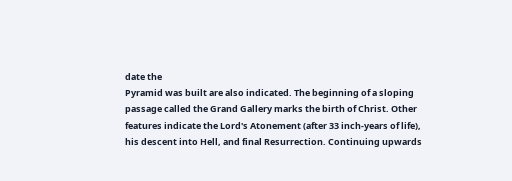date the
Pyramid was built are also indicated. The beginning of a sloping
passage called the Grand Gallery marks the birth of Christ. Other
features indicate the Lord's Atonement (after 33 inch-years of life),
his descent into Hell, and final Resurrection. Continuing upwards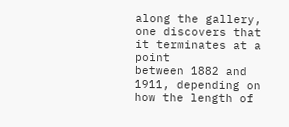along the gallery, one discovers that it terminates at a point
between 1882 and 1911, depending on how the length of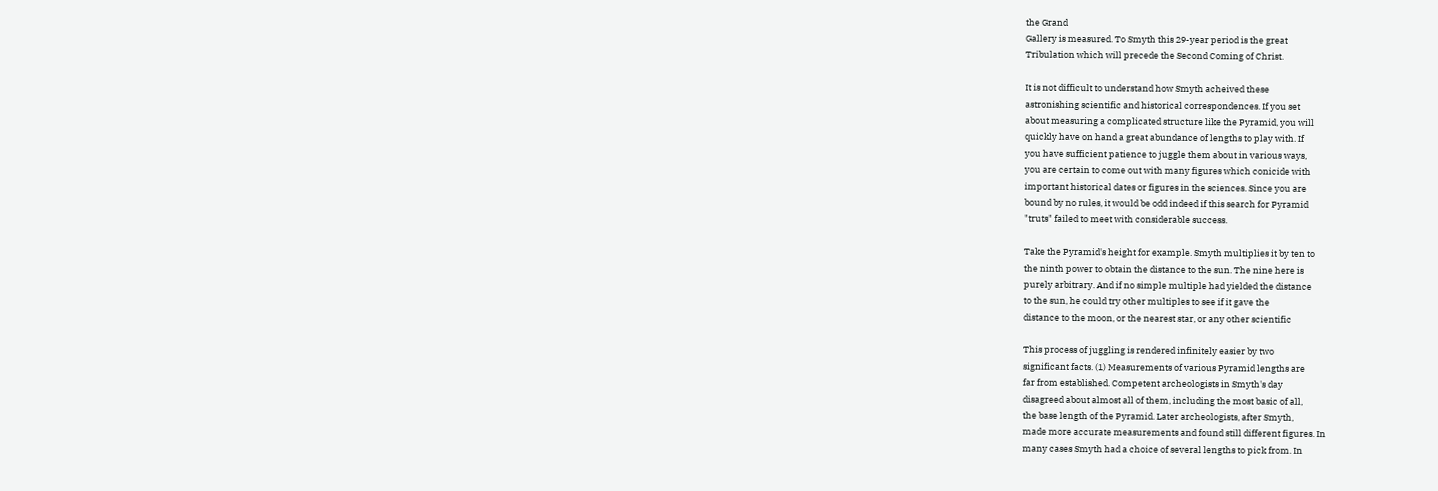the Grand
Gallery is measured. To Smyth this 29-year period is the great
Tribulation which will precede the Second Coming of Christ.

It is not difficult to understand how Smyth acheived these
astronishing scientific and historical correspondences. If you set
about measuring a complicated structure like the Pyramid, you will
quickly have on hand a great abundance of lengths to play with. If
you have sufficient patience to juggle them about in various ways,
you are certain to come out with many figures which conicide with
important historical dates or figures in the sciences. Since you are
bound by no rules, it would be odd indeed if this search for Pyramid
"truts" failed to meet with considerable success.

Take the Pyramid's height for example. Smyth multiplies it by ten to
the ninth power to obtain the distance to the sun. The nine here is
purely arbitrary. And if no simple multiple had yielded the distance
to the sun, he could try other multiples to see if it gave the
distance to the moon, or the nearest star, or any other scientific

This process of juggling is rendered infinitely easier by two
significant facts. (1) Measurements of various Pyramid lengths are
far from established. Competent archeologists in Smyth's day
disagreed about almost all of them, including the most basic of all,
the base length of the Pyramid. Later archeologists, after Smyth,
made more accurate measurements and found still different figures. In
many cases Smyth had a choice of several lengths to pick from. In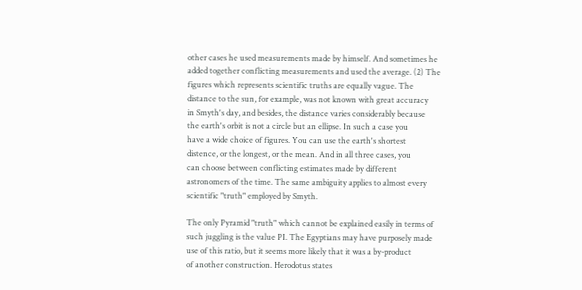other cases he used measurements made by himself. And sometimes he
added together conflicting measurements and used the average. (2) The
figures which represents scientific truths are equally vague. The
distance to the sun, for example, was not known with great accuracy
in Smyth's day, and besides, the distance varies considerably because
the earth's orbit is not a circle but an ellipse. In such a case you
have a wide choice of figures. You can use the earth's shortest
distence, or the longest, or the mean. And in all three cases, you
can choose between conflicting estimates made by different
astronomers of the time. The same ambiguity applies to almost every
scientific "truth" employed by Smyth.

The only Pyramid "truth" which cannot be explained easily in terms of
such juggling is the value PI. The Egyptians may have purposely made
use of this ratio, but it seems more likely that it was a by-product
of another construction. Herodotus states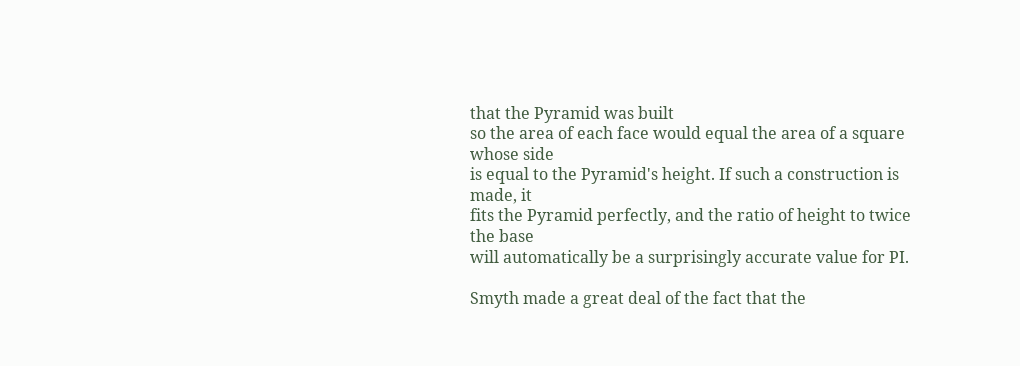that the Pyramid was built
so the area of each face would equal the area of a square whose side
is equal to the Pyramid's height. If such a construction is made, it
fits the Pyramid perfectly, and the ratio of height to twice the base
will automatically be a surprisingly accurate value for PI.

Smyth made a great deal of the fact that the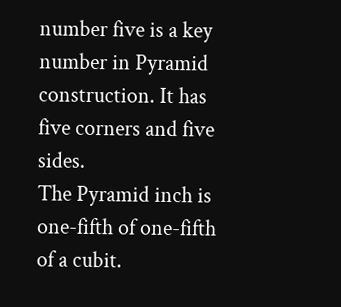number five is a key
number in Pyramid construction. It has five corners and five sides.
The Pyramid inch is one-fifth of one-fifth of a cubit.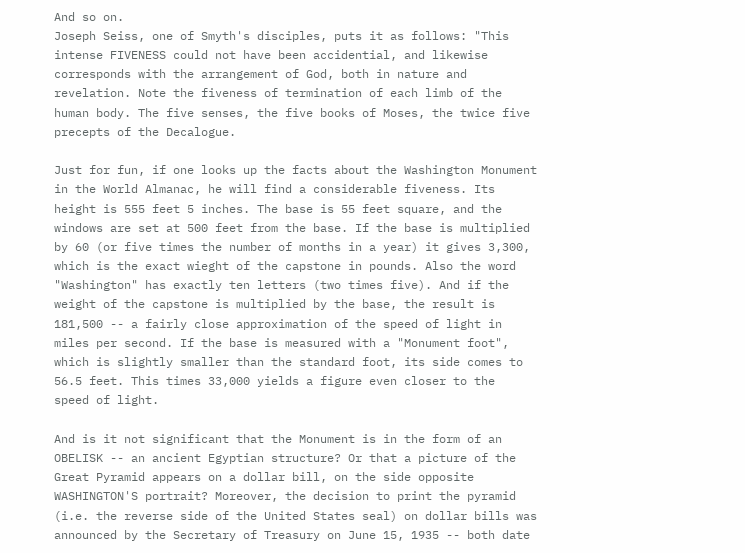And so on.
Joseph Seiss, one of Smyth's disciples, puts it as follows: "This
intense FIVENESS could not have been accidential, and likewise
corresponds with the arrangement of God, both in nature and
revelation. Note the fiveness of termination of each limb of the
human body. The five senses, the five books of Moses, the twice five
precepts of the Decalogue.

Just for fun, if one looks up the facts about the Washington Monument
in the World Almanac, he will find a considerable fiveness. Its
height is 555 feet 5 inches. The base is 55 feet square, and the
windows are set at 500 feet from the base. If the base is multiplied
by 60 (or five times the number of months in a year) it gives 3,300,
which is the exact wieght of the capstone in pounds. Also the word
"Washington" has exactly ten letters (two times five). And if the
weight of the capstone is multiplied by the base, the result is
181,500 -- a fairly close approximation of the speed of light in
miles per second. If the base is measured with a "Monument foot",
which is slightly smaller than the standard foot, its side comes to
56.5 feet. This times 33,000 yields a figure even closer to the
speed of light.

And is it not significant that the Monument is in the form of an
OBELISK -- an ancient Egyptian structure? Or that a picture of the
Great Pyramid appears on a dollar bill, on the side opposite
WASHINGTON'S portrait? Moreover, the decision to print the pyramid
(i.e. the reverse side of the United States seal) on dollar bills was
announced by the Secretary of Treasury on June 15, 1935 -- both date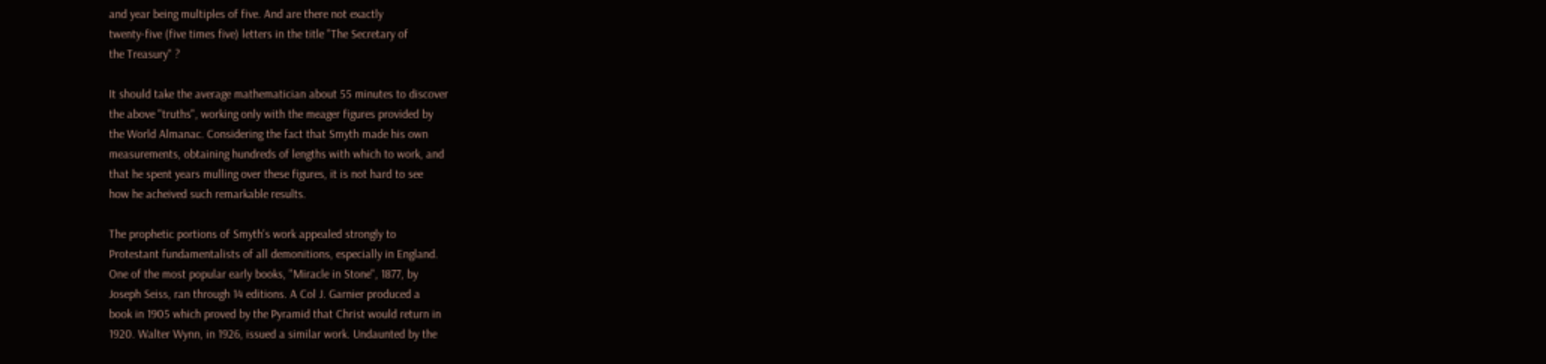and year being multiples of five. And are there not exactly
twenty-five (five times five) letters in the title "The Secretary of
the Treasury" ?

It should take the average mathematician about 55 minutes to discover
the above "truths", working only with the meager figures provided by
the World Almanac. Considering the fact that Smyth made his own
measurements, obtaining hundreds of lengths with which to work, and
that he spent years mulling over these figures, it is not hard to see
how he acheived such remarkable results.

The prophetic portions of Smyth's work appealed strongly to
Protestant fundamentalists of all demonitions, especially in England.
One of the most popular early books, "Miracle in Stone", 1877, by
Joseph Seiss, ran through 14 editions. A Col J. Garnier produced a
book in 1905 which proved by the Pyramid that Christ would return in
1920. Walter Wynn, in 1926, issued a similar work. Undaunted by the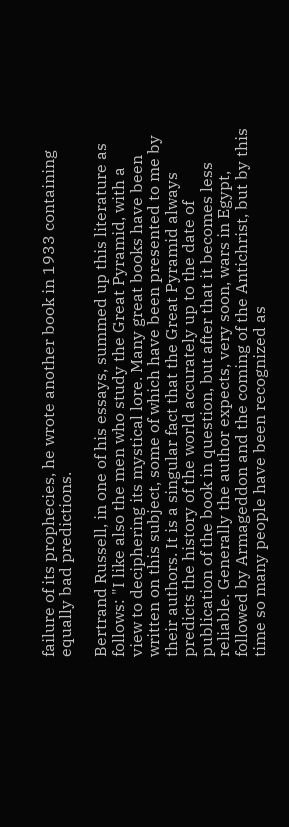failure of its prophecies, he wrote another book in 1933 containing
equally bad predictions.

Bertrand Russell, in one of his essays, summed up this literature as
follows: "I like also the men who study the Great Pyramid, with a
view to deciphering its mystical lore. Many great books have been
written on this subject, some of which have been presented to me by
their authors. It is a singular fact that the Great Pyramid always
predicts the history of the world accurately up to the date of
publication of the book in question, but after that it becomes less
reliable. Generally the author expects, very soon, wars in Egypt,
followed by Armageddon and the coming of the Antichrist, but by this
time so many people have been recognized as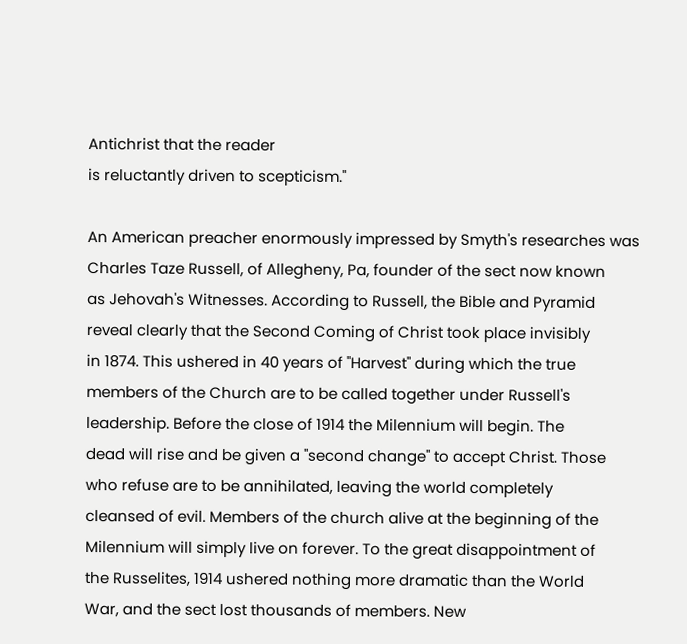Antichrist that the reader
is reluctantly driven to scepticism."

An American preacher enormously impressed by Smyth's researches was
Charles Taze Russell, of Allegheny, Pa, founder of the sect now known
as Jehovah's Witnesses. According to Russell, the Bible and Pyramid
reveal clearly that the Second Coming of Christ took place invisibly
in 1874. This ushered in 40 years of "Harvest" during which the true
members of the Church are to be called together under Russell's
leadership. Before the close of 1914 the Milennium will begin. The
dead will rise and be given a "second change" to accept Christ. Those
who refuse are to be annihilated, leaving the world completely
cleansed of evil. Members of the church alive at the beginning of the
Milennium will simply live on forever. To the great disappointment of
the Russelites, 1914 ushered nothing more dramatic than the World
War, and the sect lost thousands of members. New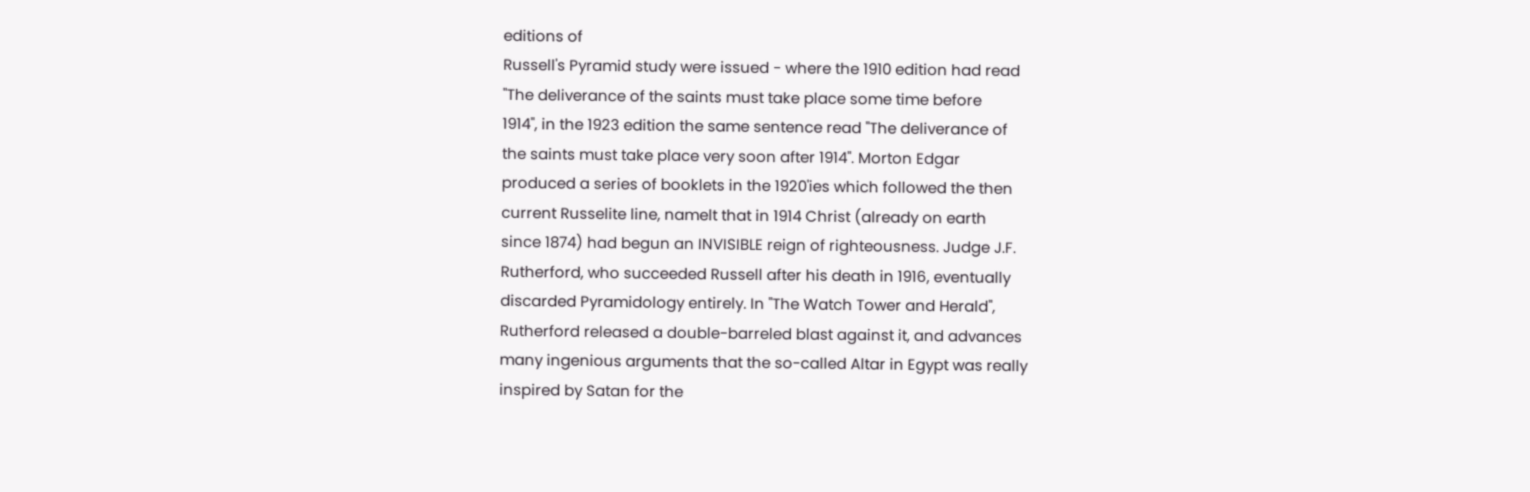editions of
Russell's Pyramid study were issued - where the 1910 edition had read
"The deliverance of the saints must take place some time before
1914", in the 1923 edition the same sentence read "The deliverance of
the saints must take place very soon after 1914". Morton Edgar
produced a series of booklets in the 1920'ies which followed the then
current Russelite line, namelt that in 1914 Christ (already on earth
since 1874) had begun an INVISIBLE reign of righteousness. Judge J.F.
Rutherford, who succeeded Russell after his death in 1916, eventually
discarded Pyramidology entirely. In "The Watch Tower and Herald",
Rutherford released a double-barreled blast against it, and advances
many ingenious arguments that the so-called Altar in Egypt was really
inspired by Satan for the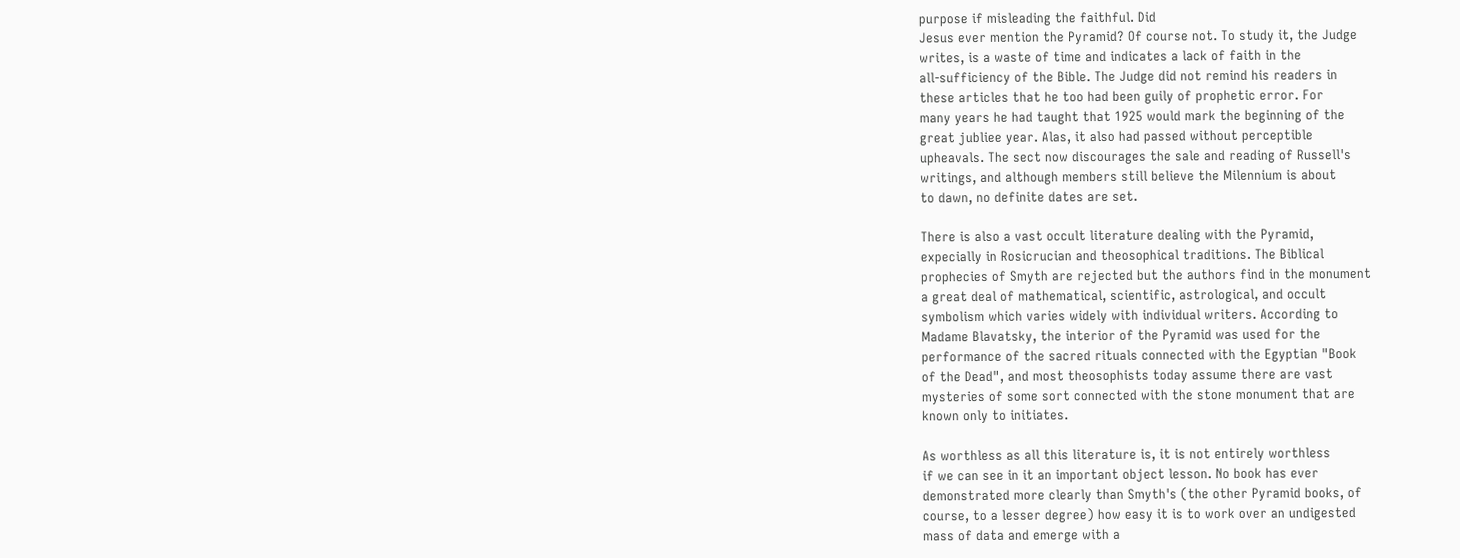purpose if misleading the faithful. Did
Jesus ever mention the Pyramid? Of course not. To study it, the Judge
writes, is a waste of time and indicates a lack of faith in the
all-sufficiency of the Bible. The Judge did not remind his readers in
these articles that he too had been guily of prophetic error. For
many years he had taught that 1925 would mark the beginning of the
great jubliee year. Alas, it also had passed without perceptible
upheavals. The sect now discourages the sale and reading of Russell's
writings, and although members still believe the Milennium is about
to dawn, no definite dates are set.

There is also a vast occult literature dealing with the Pyramid,
expecially in Rosicrucian and theosophical traditions. The Biblical
prophecies of Smyth are rejected but the authors find in the monument
a great deal of mathematical, scientific, astrological, and occult
symbolism which varies widely with individual writers. According to
Madame Blavatsky, the interior of the Pyramid was used for the
performance of the sacred rituals connected with the Egyptian "Book
of the Dead", and most theosophists today assume there are vast
mysteries of some sort connected with the stone monument that are
known only to initiates.

As worthless as all this literature is, it is not entirely worthless
if we can see in it an important object lesson. No book has ever
demonstrated more clearly than Smyth's (the other Pyramid books, of
course, to a lesser degree) how easy it is to work over an undigested
mass of data and emerge with a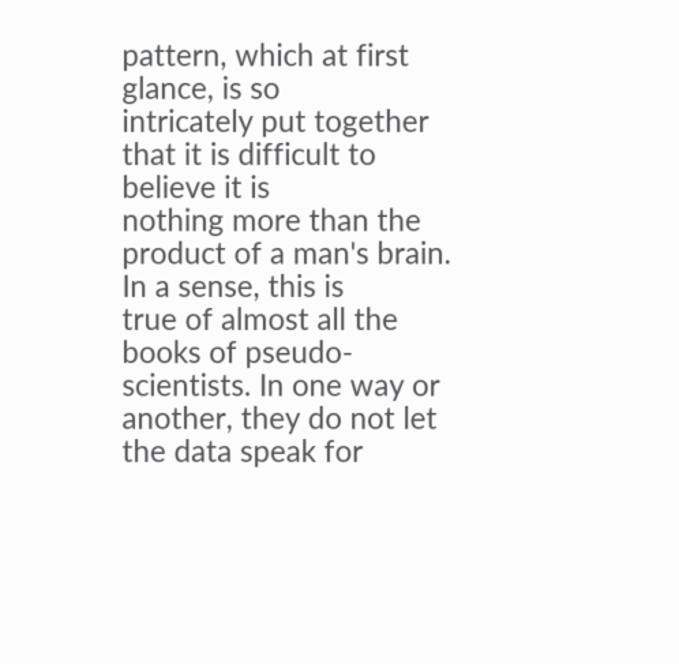pattern, which at first glance, is so
intricately put together that it is difficult to believe it is
nothing more than the product of a man's brain. In a sense, this is
true of almost all the books of pseudo-scientists. In one way or
another, they do not let the data speak for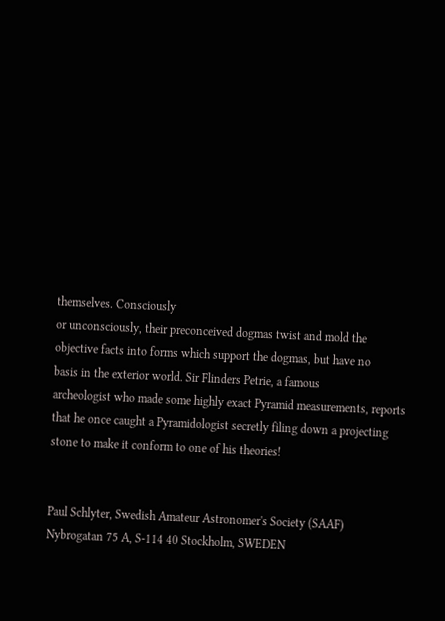themselves. Consciously
or unconsciously, their preconceived dogmas twist and mold the
objective facts into forms which support the dogmas, but have no
basis in the exterior world. Sir Flinders Petrie, a famous
archeologist who made some highly exact Pyramid measurements, reports
that he once caught a Pyramidologist secretly filing down a projecting
stone to make it conform to one of his theories!


Paul Schlyter, Swedish Amateur Astronomer's Society (SAAF)
Nybrogatan 75 A, S-114 40 Stockholm, SWEDEN